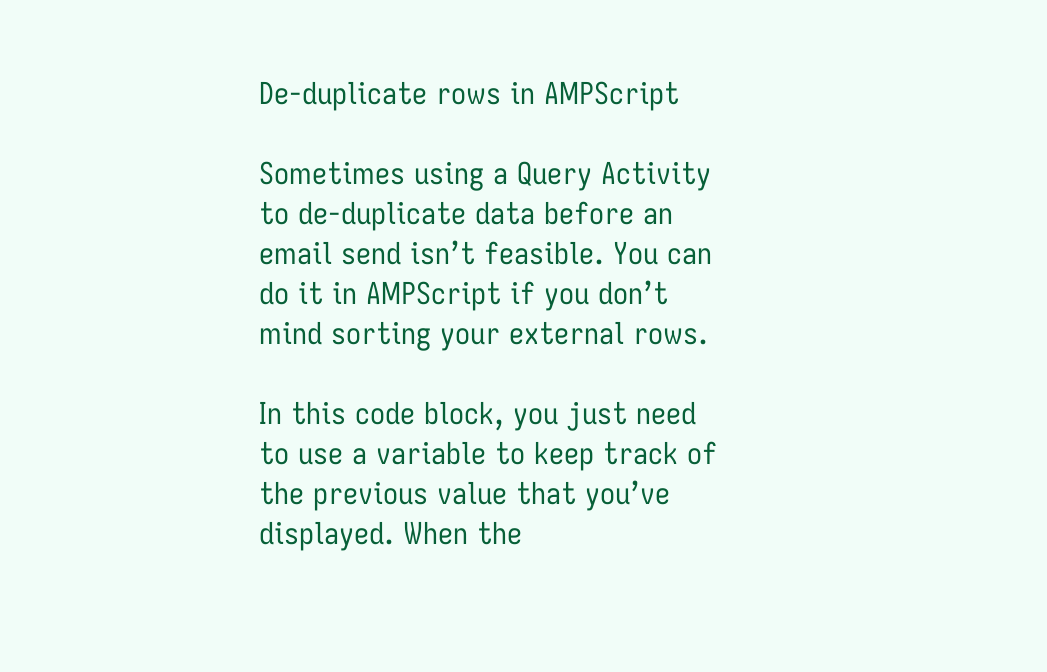De-duplicate rows in AMPScript

Sometimes using a Query Activity to de-duplicate data before an email send isn’t feasible. You can do it in AMPScript if you don’t mind sorting your external rows.

In this code block, you just need to use a variable to keep track of the previous value that you’ve displayed. When the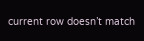current row doesn’t match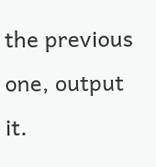the previous one, output it.